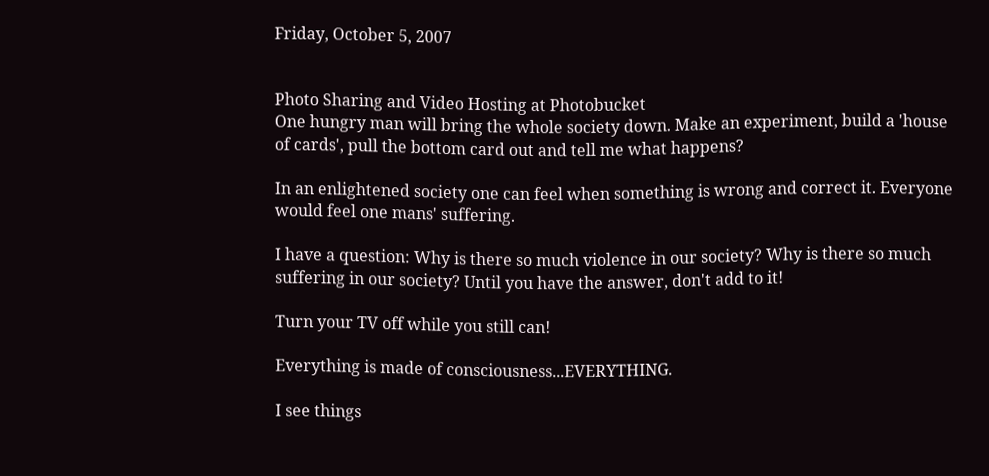Friday, October 5, 2007


Photo Sharing and Video Hosting at Photobucket
One hungry man will bring the whole society down. Make an experiment, build a 'house of cards', pull the bottom card out and tell me what happens?

In an enlightened society one can feel when something is wrong and correct it. Everyone would feel one mans' suffering.

I have a question: Why is there so much violence in our society? Why is there so much suffering in our society? Until you have the answer, don't add to it!

Turn your TV off while you still can!

Everything is made of consciousness...EVERYTHING.

I see things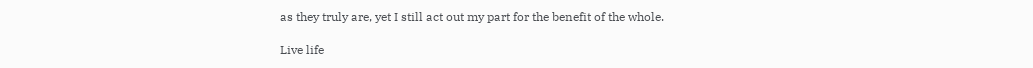as they truly are, yet I still act out my part for the benefit of the whole.

Live life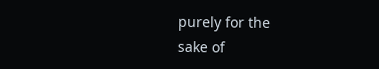purely for the
sake of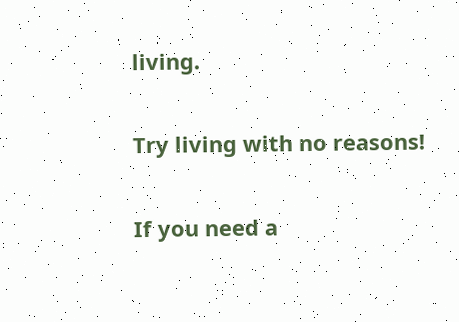living.

Try living with no reasons!

If you need a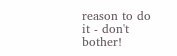reason to do it - don't bother!